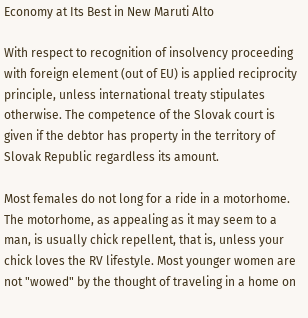Economy at Its Best in New Maruti Alto

With respect to recognition of insolvency proceeding with foreign element (out of EU) is applied reciprocity principle, unless international treaty stipulates otherwise. The competence of the Slovak court is given if the debtor has property in the territory of Slovak Republic regardless its amount.

Most females do not long for a ride in a motorhome. The motorhome, as appealing as it may seem to a man, is usually chick repellent, that is, unless your chick loves the RV lifestyle. Most younger women are not "wowed" by the thought of traveling in a home on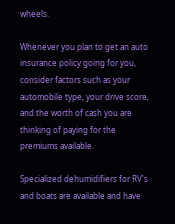wheels.

Whenever you plan to get an auto insurance policy going for you, consider factors such as your automobile type, your drive score, and the worth of cash you are thinking of paying for the premiums available.

Specialized dehumidifiers for RV's and boats are available and have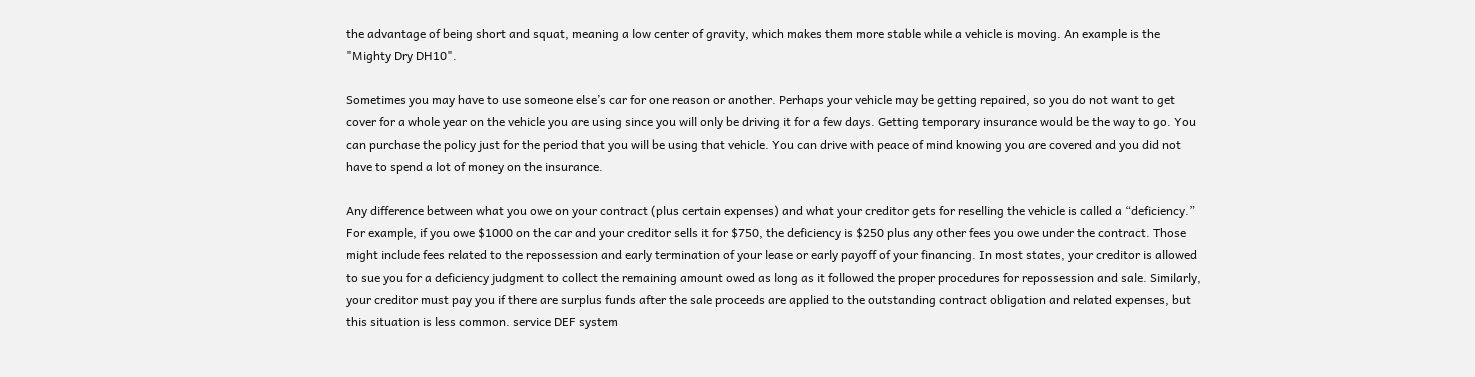the advantage of being short and squat, meaning a low center of gravity, which makes them more stable while a vehicle is moving. An example is the "Mighty Dry DH10".

Sometimes you may have to use someone else’s car for one reason or another. Perhaps your vehicle may be getting repaired, so you do not want to get cover for a whole year on the vehicle you are using since you will only be driving it for a few days. Getting temporary insurance would be the way to go. You can purchase the policy just for the period that you will be using that vehicle. You can drive with peace of mind knowing you are covered and you did not have to spend a lot of money on the insurance.

Any difference between what you owe on your contract (plus certain expenses) and what your creditor gets for reselling the vehicle is called a “deficiency.” For example, if you owe $1000 on the car and your creditor sells it for $750, the deficiency is $250 plus any other fees you owe under the contract. Those might include fees related to the repossession and early termination of your lease or early payoff of your financing. In most states, your creditor is allowed to sue you for a deficiency judgment to collect the remaining amount owed as long as it followed the proper procedures for repossession and sale. Similarly, your creditor must pay you if there are surplus funds after the sale proceeds are applied to the outstanding contract obligation and related expenses, but this situation is less common. service DEF system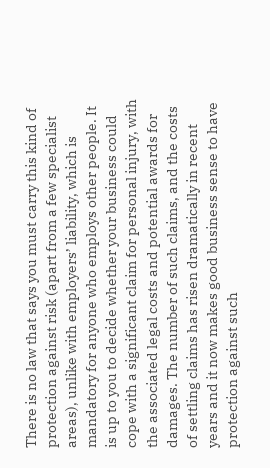There is no law that says you must carry this kind of protection against risk (apart from a few specialist areas), unlike with employers’ liability, which is mandatory for anyone who employs other people. It is up to you to decide whether your business could cope with a significant claim for personal injury, with the associated legal costs and potential awards for damages. The number of such claims, and the costs of settling claims has risen dramatically in recent years and it now makes good business sense to have protection against such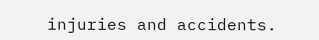injuries and accidents.